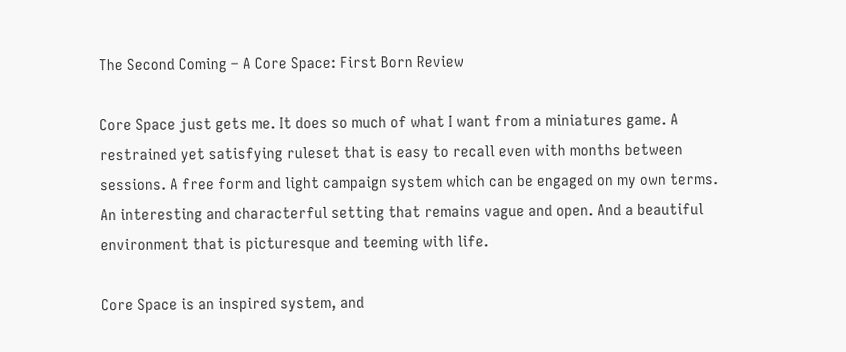The Second Coming – A Core Space: First Born Review

Core Space just gets me. It does so much of what I want from a miniatures game. A restrained yet satisfying ruleset that is easy to recall even with months between sessions. A free form and light campaign system which can be engaged on my own terms. An interesting and characterful setting that remains vague and open. And a beautiful environment that is picturesque and teeming with life.

Core Space is an inspired system, and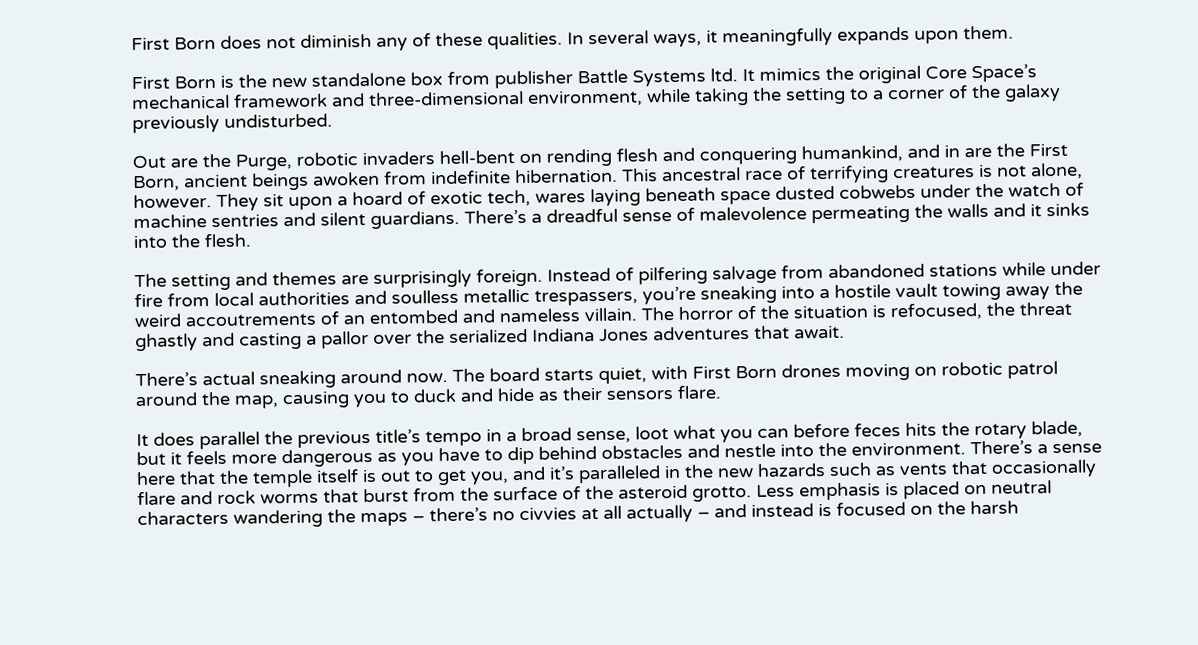First Born does not diminish any of these qualities. In several ways, it meaningfully expands upon them.

First Born is the new standalone box from publisher Battle Systems ltd. It mimics the original Core Space’s mechanical framework and three-dimensional environment, while taking the setting to a corner of the galaxy previously undisturbed.

Out are the Purge, robotic invaders hell-bent on rending flesh and conquering humankind, and in are the First Born, ancient beings awoken from indefinite hibernation. This ancestral race of terrifying creatures is not alone, however. They sit upon a hoard of exotic tech, wares laying beneath space dusted cobwebs under the watch of machine sentries and silent guardians. There’s a dreadful sense of malevolence permeating the walls and it sinks into the flesh.

The setting and themes are surprisingly foreign. Instead of pilfering salvage from abandoned stations while under fire from local authorities and soulless metallic trespassers, you’re sneaking into a hostile vault towing away the weird accoutrements of an entombed and nameless villain. The horror of the situation is refocused, the threat ghastly and casting a pallor over the serialized Indiana Jones adventures that await.

There’s actual sneaking around now. The board starts quiet, with First Born drones moving on robotic patrol around the map, causing you to duck and hide as their sensors flare.

It does parallel the previous title’s tempo in a broad sense, loot what you can before feces hits the rotary blade, but it feels more dangerous as you have to dip behind obstacles and nestle into the environment. There’s a sense here that the temple itself is out to get you, and it’s paralleled in the new hazards such as vents that occasionally flare and rock worms that burst from the surface of the asteroid grotto. Less emphasis is placed on neutral characters wandering the maps – there’s no civvies at all actually – and instead is focused on the harsh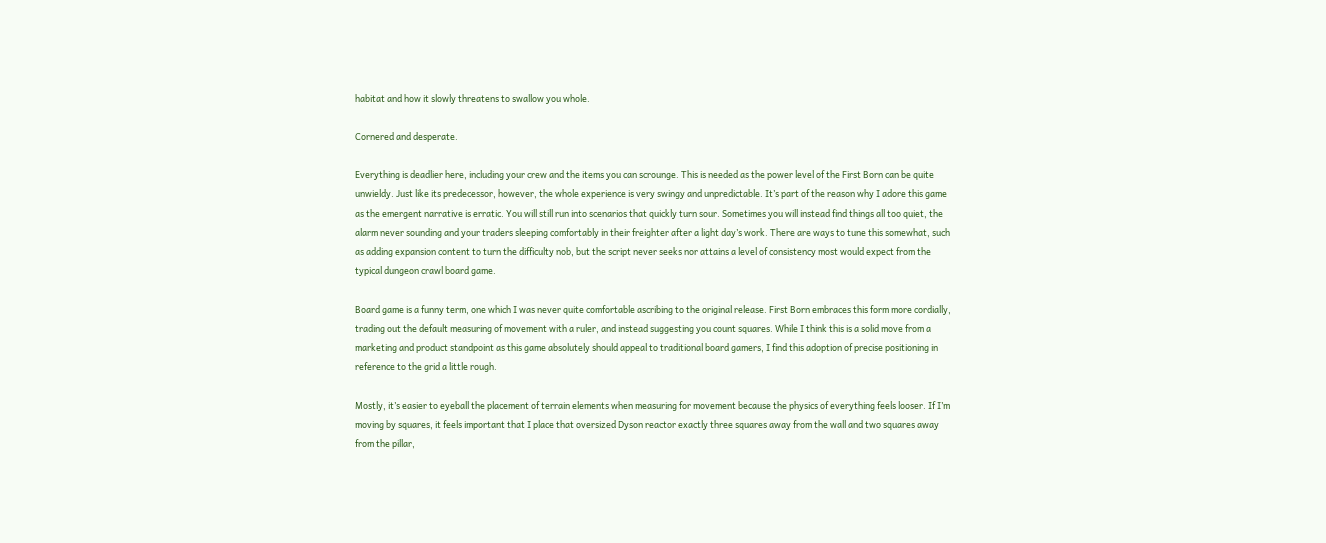habitat and how it slowly threatens to swallow you whole.

Cornered and desperate.

Everything is deadlier here, including your crew and the items you can scrounge. This is needed as the power level of the First Born can be quite unwieldy. Just like its predecessor, however, the whole experience is very swingy and unpredictable. It’s part of the reason why I adore this game as the emergent narrative is erratic. You will still run into scenarios that quickly turn sour. Sometimes you will instead find things all too quiet, the alarm never sounding and your traders sleeping comfortably in their freighter after a light day’s work. There are ways to tune this somewhat, such as adding expansion content to turn the difficulty nob, but the script never seeks nor attains a level of consistency most would expect from the typical dungeon crawl board game.

Board game is a funny term, one which I was never quite comfortable ascribing to the original release. First Born embraces this form more cordially, trading out the default measuring of movement with a ruler, and instead suggesting you count squares. While I think this is a solid move from a marketing and product standpoint as this game absolutely should appeal to traditional board gamers, I find this adoption of precise positioning in reference to the grid a little rough.

Mostly, it’s easier to eyeball the placement of terrain elements when measuring for movement because the physics of everything feels looser. If I’m moving by squares, it feels important that I place that oversized Dyson reactor exactly three squares away from the wall and two squares away from the pillar,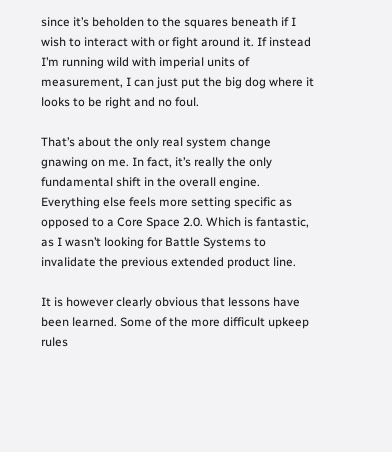since it’s beholden to the squares beneath if I wish to interact with or fight around it. If instead I’m running wild with imperial units of measurement, I can just put the big dog where it looks to be right and no foul.

That’s about the only real system change gnawing on me. In fact, it’s really the only fundamental shift in the overall engine. Everything else feels more setting specific as opposed to a Core Space 2.0. Which is fantastic, as I wasn’t looking for Battle Systems to invalidate the previous extended product line.

It is however clearly obvious that lessons have been learned. Some of the more difficult upkeep rules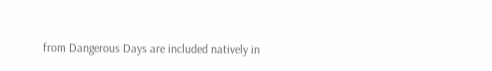from Dangerous Days are included natively in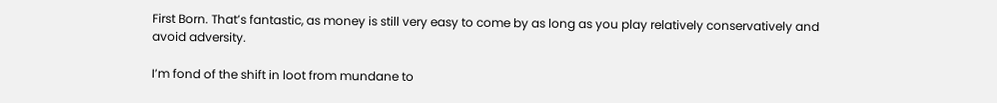First Born. That’s fantastic, as money is still very easy to come by as long as you play relatively conservatively and avoid adversity.

I’m fond of the shift in loot from mundane to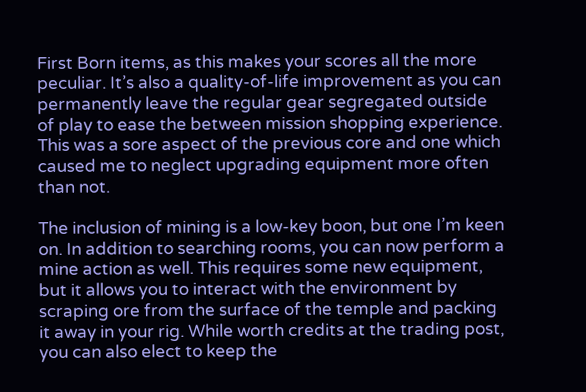First Born items, as this makes your scores all the more peculiar. It’s also a quality-of-life improvement as you can permanently leave the regular gear segregated outside of play to ease the between mission shopping experience. This was a sore aspect of the previous core and one which caused me to neglect upgrading equipment more often than not.

The inclusion of mining is a low-key boon, but one I’m keen on. In addition to searching rooms, you can now perform a mine action as well. This requires some new equipment, but it allows you to interact with the environment by scraping ore from the surface of the temple and packing it away in your rig. While worth credits at the trading post, you can also elect to keep the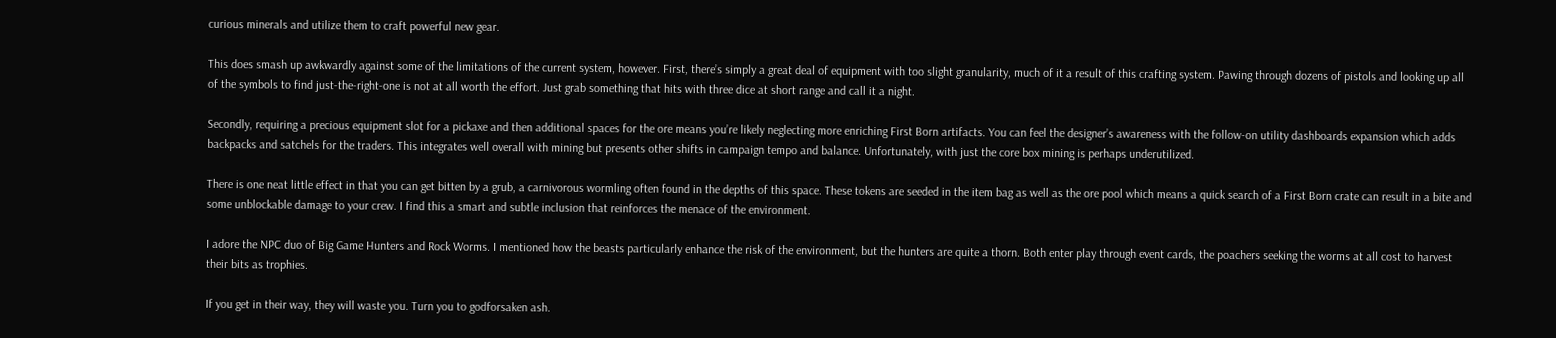curious minerals and utilize them to craft powerful new gear.

This does smash up awkwardly against some of the limitations of the current system, however. First, there’s simply a great deal of equipment with too slight granularity, much of it a result of this crafting system. Pawing through dozens of pistols and looking up all of the symbols to find just-the-right-one is not at all worth the effort. Just grab something that hits with three dice at short range and call it a night.

Secondly, requiring a precious equipment slot for a pickaxe and then additional spaces for the ore means you’re likely neglecting more enriching First Born artifacts. You can feel the designer’s awareness with the follow-on utility dashboards expansion which adds backpacks and satchels for the traders. This integrates well overall with mining but presents other shifts in campaign tempo and balance. Unfortunately, with just the core box mining is perhaps underutilized.

There is one neat little effect in that you can get bitten by a grub, a carnivorous wormling often found in the depths of this space. These tokens are seeded in the item bag as well as the ore pool which means a quick search of a First Born crate can result in a bite and some unblockable damage to your crew. I find this a smart and subtle inclusion that reinforces the menace of the environment.

I adore the NPC duo of Big Game Hunters and Rock Worms. I mentioned how the beasts particularly enhance the risk of the environment, but the hunters are quite a thorn. Both enter play through event cards, the poachers seeking the worms at all cost to harvest their bits as trophies.

If you get in their way, they will waste you. Turn you to godforsaken ash.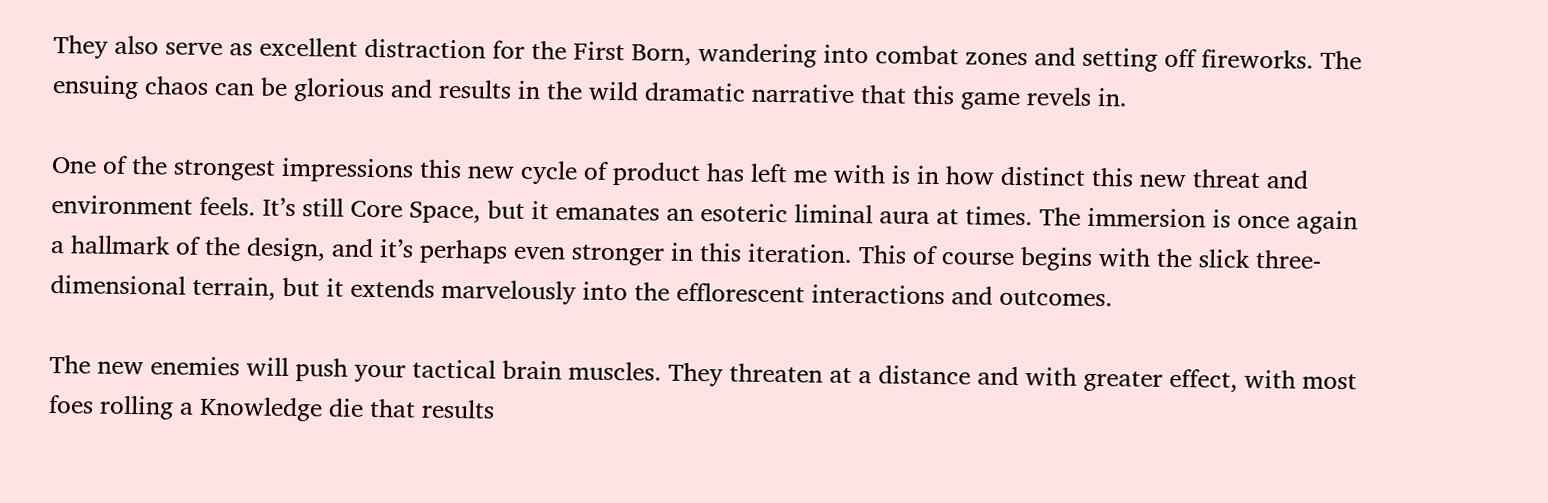They also serve as excellent distraction for the First Born, wandering into combat zones and setting off fireworks. The ensuing chaos can be glorious and results in the wild dramatic narrative that this game revels in.

One of the strongest impressions this new cycle of product has left me with is in how distinct this new threat and environment feels. It’s still Core Space, but it emanates an esoteric liminal aura at times. The immersion is once again a hallmark of the design, and it’s perhaps even stronger in this iteration. This of course begins with the slick three-dimensional terrain, but it extends marvelously into the efflorescent interactions and outcomes.

The new enemies will push your tactical brain muscles. They threaten at a distance and with greater effect, with most foes rolling a Knowledge die that results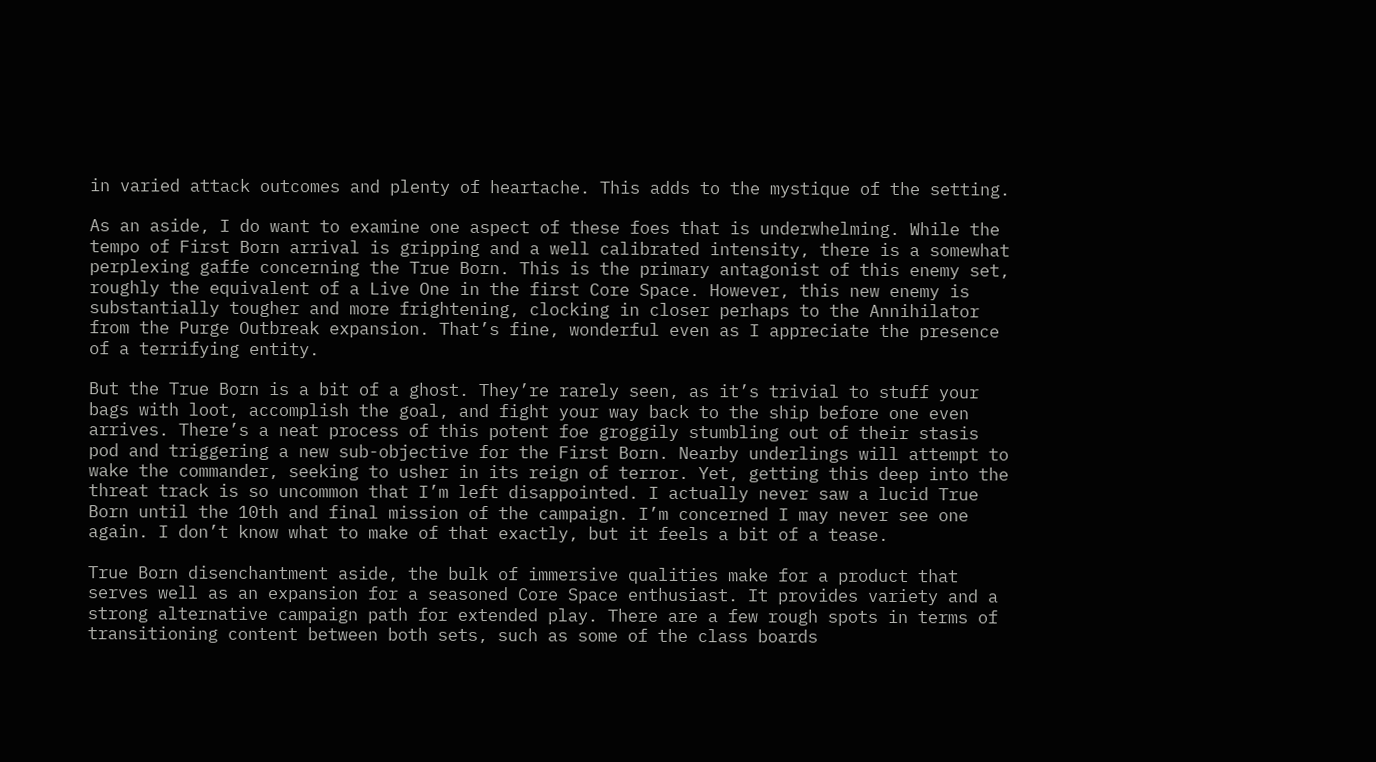in varied attack outcomes and plenty of heartache. This adds to the mystique of the setting.

As an aside, I do want to examine one aspect of these foes that is underwhelming. While the tempo of First Born arrival is gripping and a well calibrated intensity, there is a somewhat perplexing gaffe concerning the True Born. This is the primary antagonist of this enemy set, roughly the equivalent of a Live One in the first Core Space. However, this new enemy is substantially tougher and more frightening, clocking in closer perhaps to the Annihilator from the Purge Outbreak expansion. That’s fine, wonderful even as I appreciate the presence of a terrifying entity.

But the True Born is a bit of a ghost. They’re rarely seen, as it’s trivial to stuff your bags with loot, accomplish the goal, and fight your way back to the ship before one even arrives. There’s a neat process of this potent foe groggily stumbling out of their stasis pod and triggering a new sub-objective for the First Born. Nearby underlings will attempt to wake the commander, seeking to usher in its reign of terror. Yet, getting this deep into the threat track is so uncommon that I’m left disappointed. I actually never saw a lucid True Born until the 10th and final mission of the campaign. I’m concerned I may never see one again. I don’t know what to make of that exactly, but it feels a bit of a tease.

True Born disenchantment aside, the bulk of immersive qualities make for a product that serves well as an expansion for a seasoned Core Space enthusiast. It provides variety and a strong alternative campaign path for extended play. There are a few rough spots in terms of transitioning content between both sets, such as some of the class boards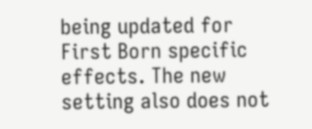being updated for First Born specific effects. The new setting also does not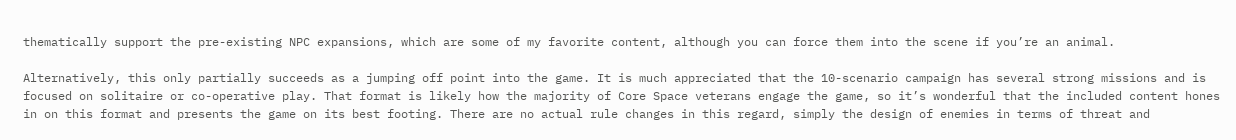thematically support the pre-existing NPC expansions, which are some of my favorite content, although you can force them into the scene if you’re an animal.

Alternatively, this only partially succeeds as a jumping off point into the game. It is much appreciated that the 10-scenario campaign has several strong missions and is focused on solitaire or co-operative play. That format is likely how the majority of Core Space veterans engage the game, so it’s wonderful that the included content hones in on this format and presents the game on its best footing. There are no actual rule changes in this regard, simply the design of enemies in terms of threat and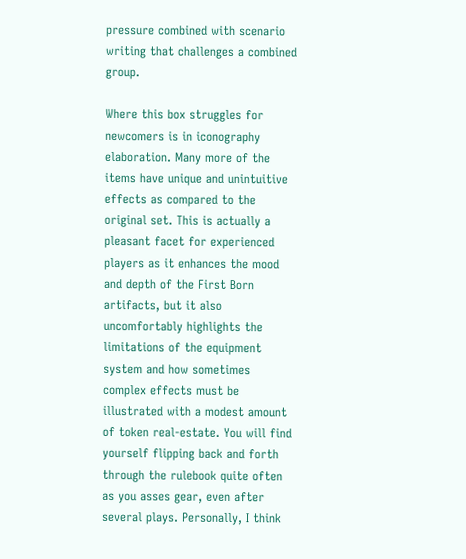pressure combined with scenario writing that challenges a combined group.

Where this box struggles for newcomers is in iconography elaboration. Many more of the items have unique and unintuitive effects as compared to the original set. This is actually a pleasant facet for experienced players as it enhances the mood and depth of the First Born artifacts, but it also uncomfortably highlights the limitations of the equipment system and how sometimes complex effects must be illustrated with a modest amount of token real-estate. You will find yourself flipping back and forth through the rulebook quite often as you asses gear, even after several plays. Personally, I think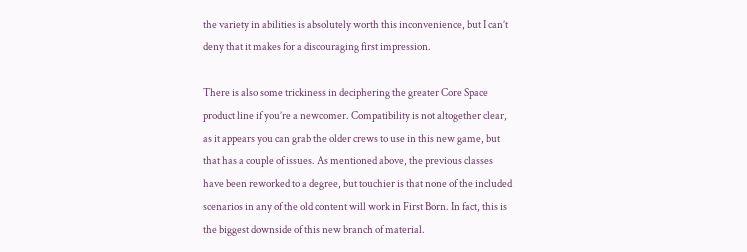the variety in abilities is absolutely worth this inconvenience, but I can’t deny that it makes for a discouraging first impression.

There is also some trickiness in deciphering the greater Core Space product line if you’re a newcomer. Compatibility is not altogether clear, as it appears you can grab the older crews to use in this new game, but that has a couple of issues. As mentioned above, the previous classes have been reworked to a degree, but touchier is that none of the included scenarios in any of the old content will work in First Born. In fact, this is the biggest downside of this new branch of material.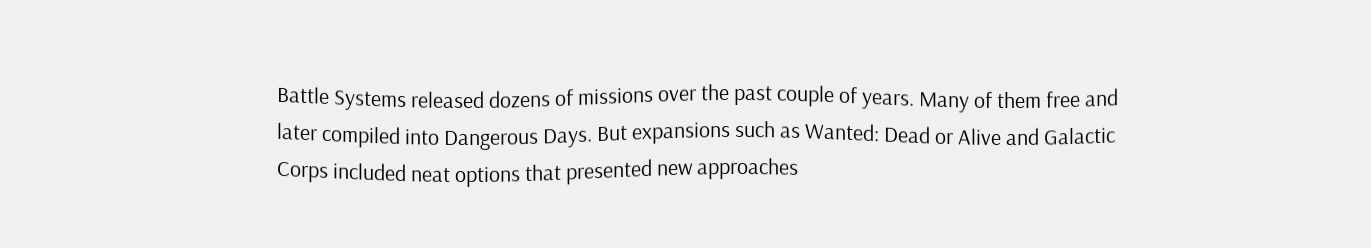Battle Systems released dozens of missions over the past couple of years. Many of them free and later compiled into Dangerous Days. But expansions such as Wanted: Dead or Alive and Galactic Corps included neat options that presented new approaches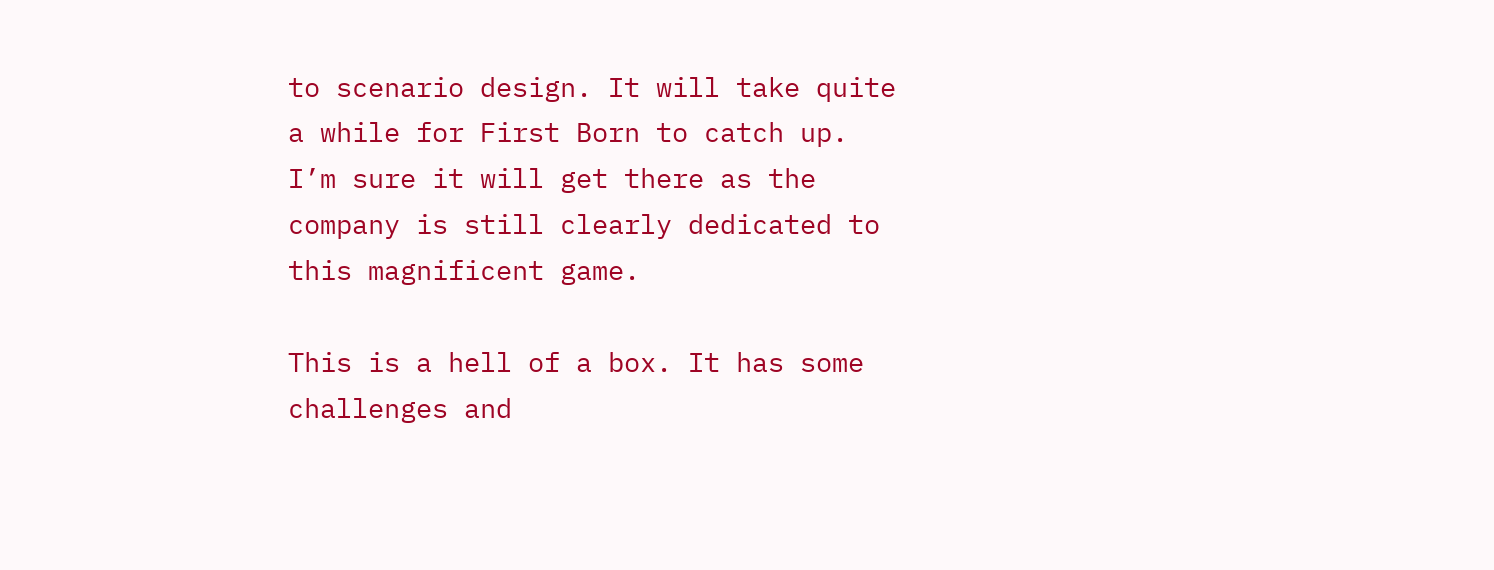to scenario design. It will take quite a while for First Born to catch up. I’m sure it will get there as the company is still clearly dedicated to this magnificent game.

This is a hell of a box. It has some challenges and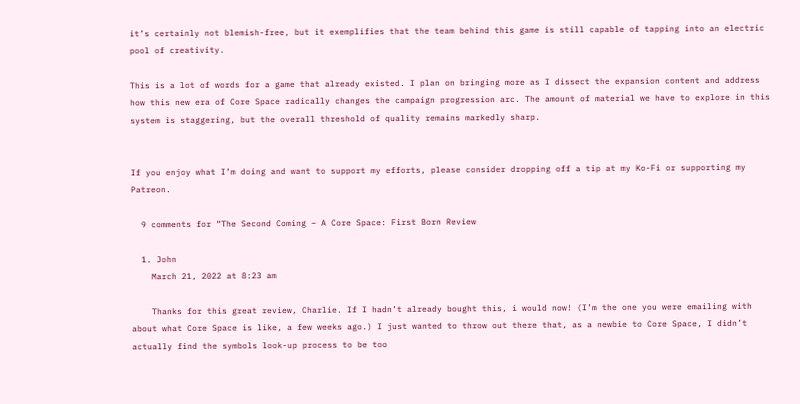it’s certainly not blemish-free, but it exemplifies that the team behind this game is still capable of tapping into an electric pool of creativity.

This is a lot of words for a game that already existed. I plan on bringing more as I dissect the expansion content and address how this new era of Core Space radically changes the campaign progression arc. The amount of material we have to explore in this system is staggering, but the overall threshold of quality remains markedly sharp.


If you enjoy what I’m doing and want to support my efforts, please consider dropping off a tip at my Ko-Fi or supporting my Patreon.

  9 comments for “The Second Coming – A Core Space: First Born Review

  1. John
    March 21, 2022 at 8:23 am

    Thanks for this great review, Charlie. If I hadn’t already bought this, i would now! (I’m the one you were emailing with about what Core Space is like, a few weeks ago.) I just wanted to throw out there that, as a newbie to Core Space, I didn’t actually find the symbols look-up process to be too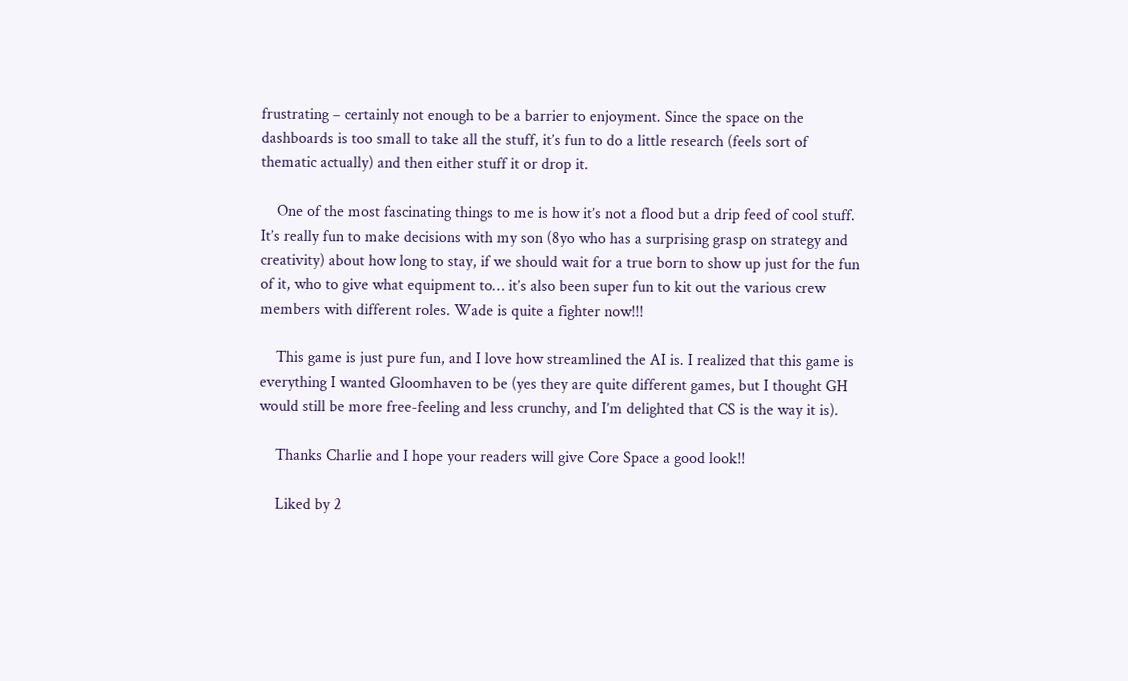frustrating – certainly not enough to be a barrier to enjoyment. Since the space on the dashboards is too small to take all the stuff, it’s fun to do a little research (feels sort of thematic actually) and then either stuff it or drop it.

    One of the most fascinating things to me is how it’s not a flood but a drip feed of cool stuff. It’s really fun to make decisions with my son (8yo who has a surprising grasp on strategy and creativity) about how long to stay, if we should wait for a true born to show up just for the fun of it, who to give what equipment to… it’s also been super fun to kit out the various crew members with different roles. Wade is quite a fighter now!!!

    This game is just pure fun, and I love how streamlined the AI is. I realized that this game is everything I wanted Gloomhaven to be (yes they are quite different games, but I thought GH would still be more free-feeling and less crunchy, and I’m delighted that CS is the way it is).

    Thanks Charlie and I hope your readers will give Core Space a good look!!

    Liked by 2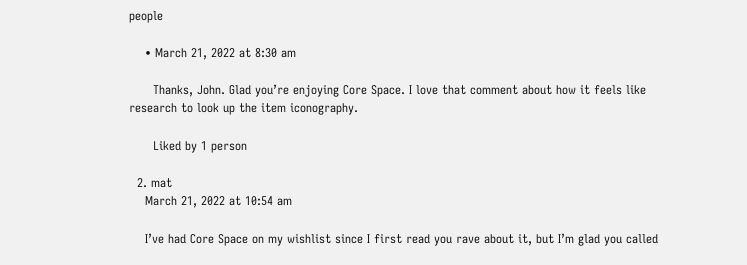people

    • March 21, 2022 at 8:30 am

      Thanks, John. Glad you’re enjoying Core Space. I love that comment about how it feels like research to look up the item iconography.

      Liked by 1 person

  2. mat
    March 21, 2022 at 10:54 am

    I’ve had Core Space on my wishlist since I first read you rave about it, but I’m glad you called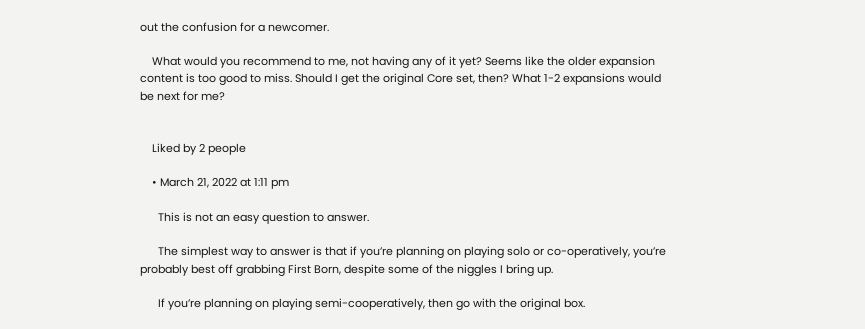out the confusion for a newcomer.

    What would you recommend to me, not having any of it yet? Seems like the older expansion content is too good to miss. Should I get the original Core set, then? What 1-2 expansions would be next for me?


    Liked by 2 people

    • March 21, 2022 at 1:11 pm

      This is not an easy question to answer.

      The simplest way to answer is that if you’re planning on playing solo or co-operatively, you’re probably best off grabbing First Born, despite some of the niggles I bring up.

      If you’re planning on playing semi-cooperatively, then go with the original box.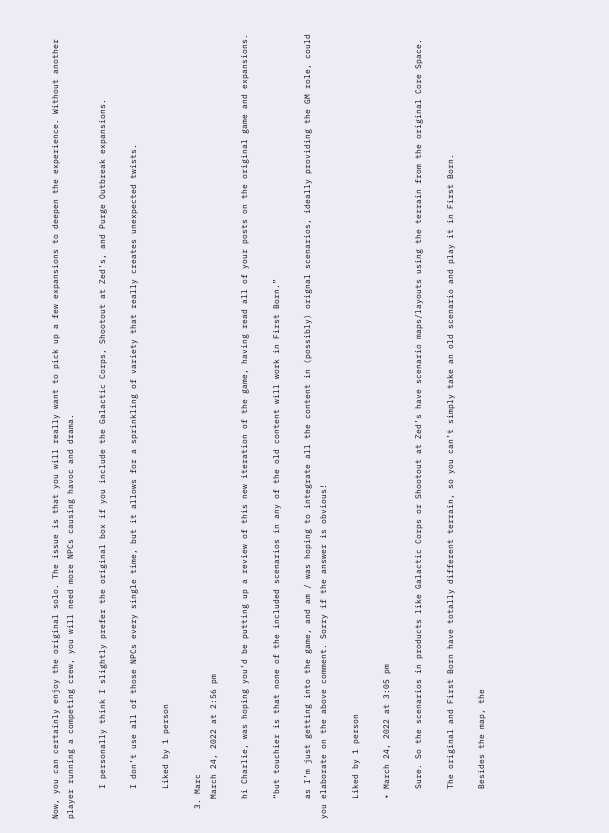Now, you can certainly enjoy the original solo. The issue is that you will really want to pick up a few expansions to deepen the experience. Without another player running a competing crew, you will need more NPCs causing havoc and drama.

      I personally think I slightly prefer the original box if you include the Galactic Corps, Shootout at Zed’s, and Purge Outbreak expansions.

      I don’t use all of those NPCs every single time, but it allows for a sprinkling of variety that really creates unexpected twists.

      Liked by 1 person

  3. Marc
    March 24, 2022 at 2:56 pm

    hi Charlie, was hoping you’d be putting up a review of this new iteration of the game, having read all of your posts on the original game and expansions.

    “but touchier is that none of the included scenarios in any of the old content will work in First Born.”

    as I’m just getting into the game, and am / was hoping to integrate all the content in (possibly) orignal scenarios, ideally providing the GM role, could you elaborate on the above comment. Sorry if the answer is obvious!

    Liked by 1 person

    • March 24, 2022 at 3:05 pm

      Sure. So the scenarios in products like Galactic Corps or Shootout at Zed’s have scenario maps/layouts using the terrain from the original Core Space.

      The original and First Born have totally different terrain, so you can’t simply take an old scenario and play it in First Born.

      Besides the map, the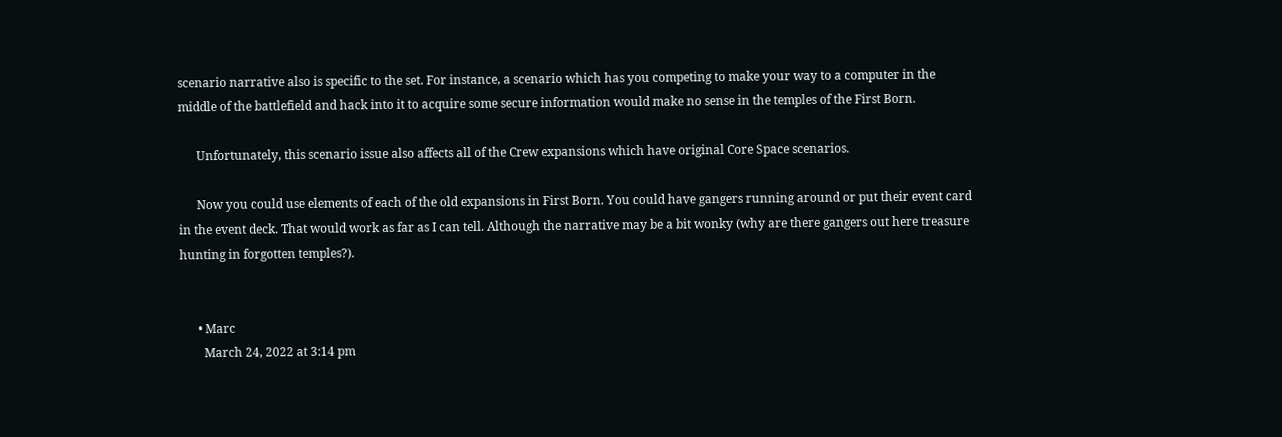scenario narrative also is specific to the set. For instance, a scenario which has you competing to make your way to a computer in the middle of the battlefield and hack into it to acquire some secure information would make no sense in the temples of the First Born.

      Unfortunately, this scenario issue also affects all of the Crew expansions which have original Core Space scenarios.

      Now you could use elements of each of the old expansions in First Born. You could have gangers running around or put their event card in the event deck. That would work as far as I can tell. Although the narrative may be a bit wonky (why are there gangers out here treasure hunting in forgotten temples?).


      • Marc
        March 24, 2022 at 3:14 pm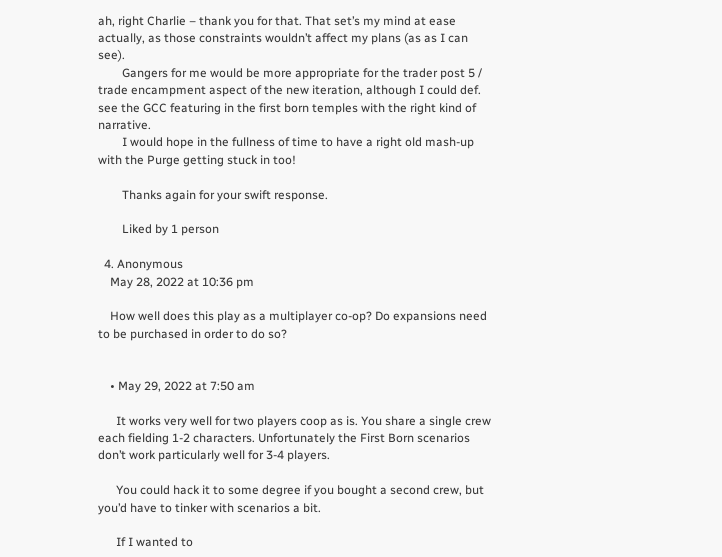ah, right Charlie – thank you for that. That set’s my mind at ease actually, as those constraints wouldn’t affect my plans (as as I can see).
        Gangers for me would be more appropriate for the trader post 5 / trade encampment aspect of the new iteration, although I could def. see the GCC featuring in the first born temples with the right kind of narrative.
        I would hope in the fullness of time to have a right old mash-up with the Purge getting stuck in too!

        Thanks again for your swift response.

        Liked by 1 person

  4. Anonymous
    May 28, 2022 at 10:36 pm

    How well does this play as a multiplayer co-op? Do expansions need to be purchased in order to do so?


    • May 29, 2022 at 7:50 am

      It works very well for two players coop as is. You share a single crew each fielding 1-2 characters. Unfortunately the First Born scenarios don’t work particularly well for 3-4 players.

      You could hack it to some degree if you bought a second crew, but you’d have to tinker with scenarios a bit.

      If I wanted to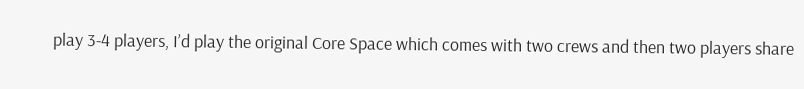play 3-4 players, I’d play the original Core Space which comes with two crews and then two players share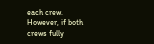each crew. However, if both crews fully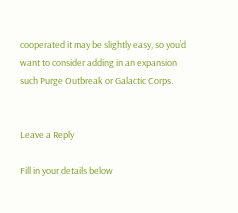cooperated it may be slightly easy, so you’d want to consider adding in an expansion such Purge Outbreak or Galactic Corps.


Leave a Reply

Fill in your details below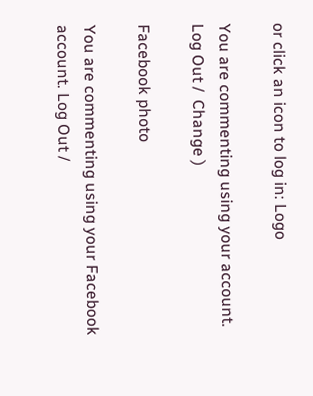or click an icon to log in: Logo

You are commenting using your account. Log Out /  Change )

Facebook photo

You are commenting using your Facebook account. Log Out /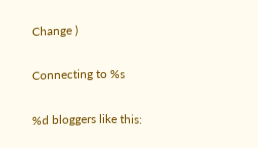Change )

Connecting to %s

%d bloggers like this: